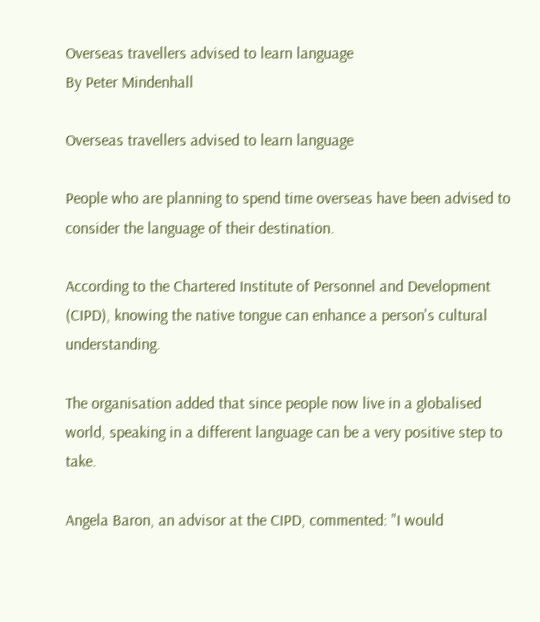Overseas travellers advised to learn language
By Peter Mindenhall

Overseas travellers advised to learn language

People who are planning to spend time overseas have been advised to consider the language of their destination.

According to the Chartered Institute of Personnel and Development (CIPD), knowing the native tongue can enhance a person's cultural understanding.

The organisation added that since people now live in a globalised world, speaking in a different language can be a very positive step to take.

Angela Baron, an advisor at the CIPD, commented: "I would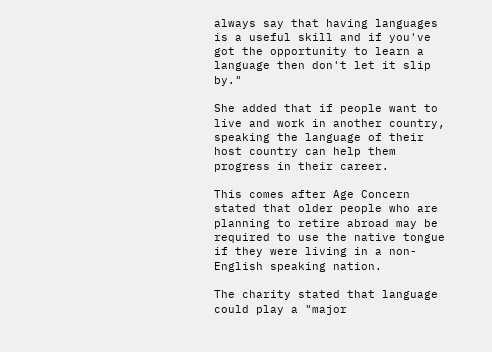always say that having languages is a useful skill and if you've got the opportunity to learn a language then don't let it slip by."

She added that if people want to live and work in another country, speaking the language of their host country can help them progress in their career.

This comes after Age Concern stated that older people who are planning to retire abroad may be required to use the native tongue if they were living in a non-English speaking nation.

The charity stated that language could play a "major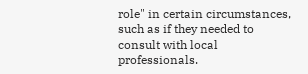role" in certain circumstances, such as if they needed to consult with local professionals.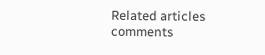Related articles
comments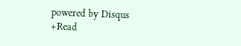powered by Disqus
+Read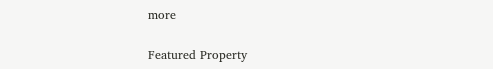more

Featured Property